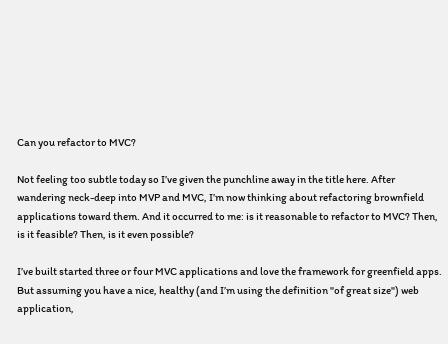Can you refactor to MVC?

Not feeling too subtle today so I’ve given the punchline away in the title here. After wandering neck-deep into MVP and MVC, I’m now thinking about refactoring brownfield applications toward them. And it occurred to me: is it reasonable to refactor to MVC? Then, is it feasible? Then, is it even possible?

I’ve built started three or four MVC applications and love the framework for greenfield apps. But assuming you have a nice, healthy (and I’m using the definition "of great size") web application,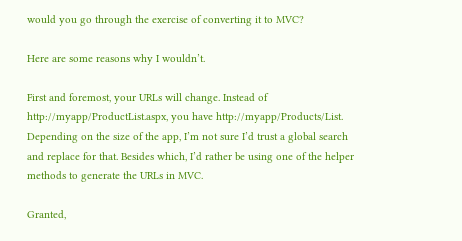would you go through the exercise of converting it to MVC?

Here are some reasons why I wouldn’t.

First and foremost, your URLs will change. Instead of http://myapp/ProductList.aspx, you have http://myapp/Products/List. Depending on the size of the app, I’m not sure I’d trust a global search and replace for that. Besides which, I’d rather be using one of the helper methods to generate the URLs in MVC.

Granted,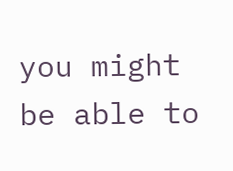you might be able to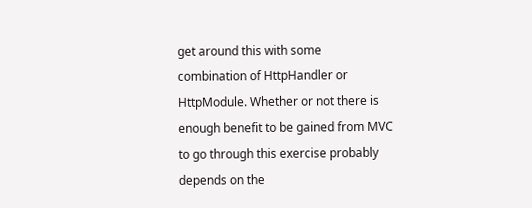get around this with some combination of HttpHandler or HttpModule. Whether or not there is enough benefit to be gained from MVC to go through this exercise probably depends on the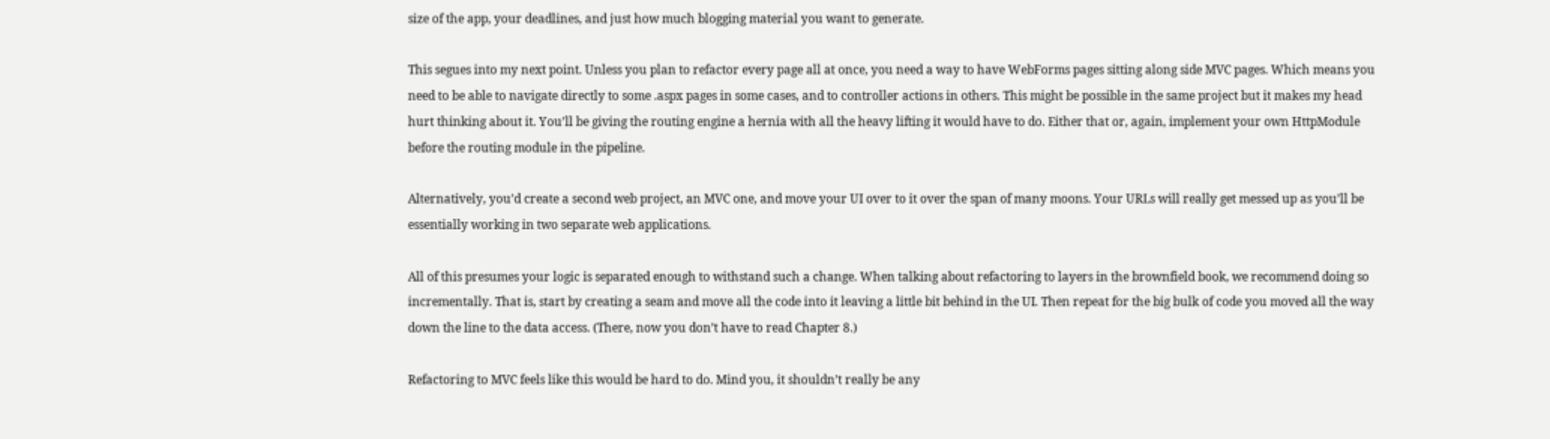size of the app, your deadlines, and just how much blogging material you want to generate.

This segues into my next point. Unless you plan to refactor every page all at once, you need a way to have WebForms pages sitting along side MVC pages. Which means you need to be able to navigate directly to some .aspx pages in some cases, and to controller actions in others. This might be possible in the same project but it makes my head hurt thinking about it. You’ll be giving the routing engine a hernia with all the heavy lifting it would have to do. Either that or, again, implement your own HttpModule before the routing module in the pipeline.

Alternatively, you’d create a second web project, an MVC one, and move your UI over to it over the span of many moons. Your URLs will really get messed up as you’ll be essentially working in two separate web applications.

All of this presumes your logic is separated enough to withstand such a change. When talking about refactoring to layers in the brownfield book, we recommend doing so incrementally. That is, start by creating a seam and move all the code into it leaving a little bit behind in the UI. Then repeat for the big bulk of code you moved all the way down the line to the data access. (There, now you don’t have to read Chapter 8.)

Refactoring to MVC feels like this would be hard to do. Mind you, it shouldn’t really be any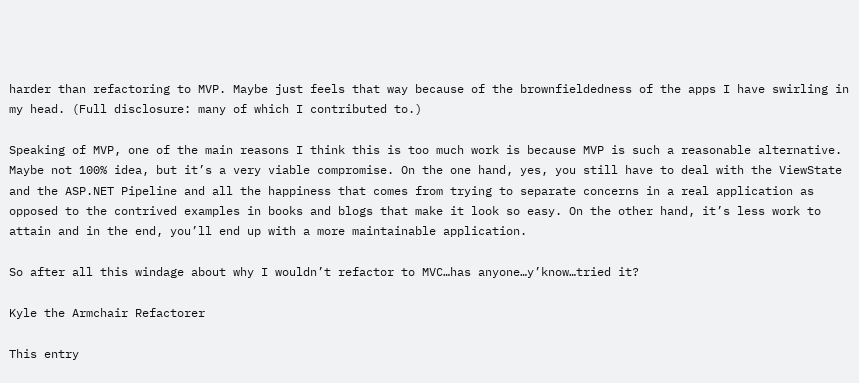harder than refactoring to MVP. Maybe just feels that way because of the brownfieldedness of the apps I have swirling in my head. (Full disclosure: many of which I contributed to.)

Speaking of MVP, one of the main reasons I think this is too much work is because MVP is such a reasonable alternative. Maybe not 100% idea, but it’s a very viable compromise. On the one hand, yes, you still have to deal with the ViewState and the ASP.NET Pipeline and all the happiness that comes from trying to separate concerns in a real application as opposed to the contrived examples in books and blogs that make it look so easy. On the other hand, it’s less work to attain and in the end, you’ll end up with a more maintainable application.

So after all this windage about why I wouldn’t refactor to MVC…has anyone…y’know…tried it?

Kyle the Armchair Refactorer

This entry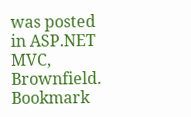was posted in ASP.NET MVC, Brownfield. Bookmark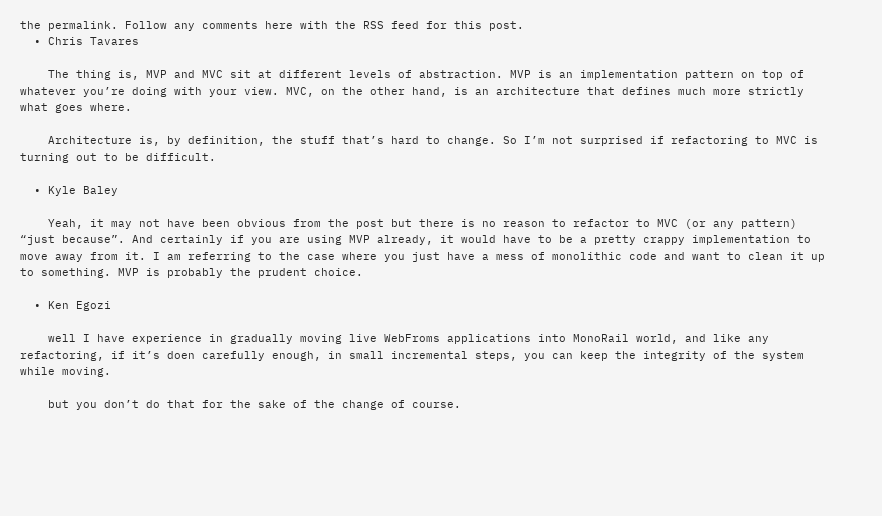the permalink. Follow any comments here with the RSS feed for this post.
  • Chris Tavares

    The thing is, MVP and MVC sit at different levels of abstraction. MVP is an implementation pattern on top of whatever you’re doing with your view. MVC, on the other hand, is an architecture that defines much more strictly what goes where.

    Architecture is, by definition, the stuff that’s hard to change. So I’m not surprised if refactoring to MVC is turning out to be difficult.

  • Kyle Baley

    Yeah, it may not have been obvious from the post but there is no reason to refactor to MVC (or any pattern) “just because”. And certainly if you are using MVP already, it would have to be a pretty crappy implementation to move away from it. I am referring to the case where you just have a mess of monolithic code and want to clean it up to something. MVP is probably the prudent choice.

  • Ken Egozi

    well I have experience in gradually moving live WebFroms applications into MonoRail world, and like any refactoring, if it’s doen carefully enough, in small incremental steps, you can keep the integrity of the system while moving.

    but you don’t do that for the sake of the change of course.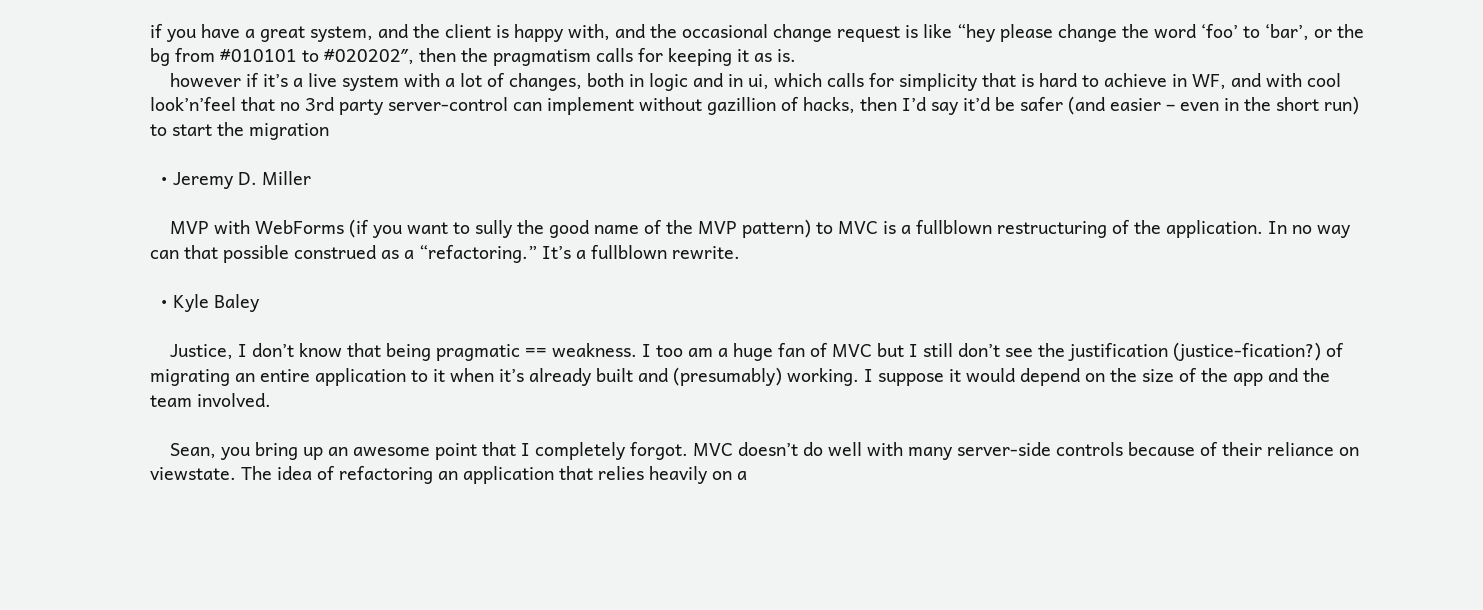if you have a great system, and the client is happy with, and the occasional change request is like “hey please change the word ‘foo’ to ‘bar’, or the bg from #010101 to #020202″, then the pragmatism calls for keeping it as is.
    however if it’s a live system with a lot of changes, both in logic and in ui, which calls for simplicity that is hard to achieve in WF, and with cool look’n’feel that no 3rd party server-control can implement without gazillion of hacks, then I’d say it’d be safer (and easier – even in the short run) to start the migration

  • Jeremy D. Miller

    MVP with WebForms (if you want to sully the good name of the MVP pattern) to MVC is a fullblown restructuring of the application. In no way can that possible construed as a “refactoring.” It’s a fullblown rewrite.

  • Kyle Baley

    Justice, I don’t know that being pragmatic == weakness. I too am a huge fan of MVC but I still don’t see the justification (justice-fication?) of migrating an entire application to it when it’s already built and (presumably) working. I suppose it would depend on the size of the app and the team involved.

    Sean, you bring up an awesome point that I completely forgot. MVC doesn’t do well with many server-side controls because of their reliance on viewstate. The idea of refactoring an application that relies heavily on a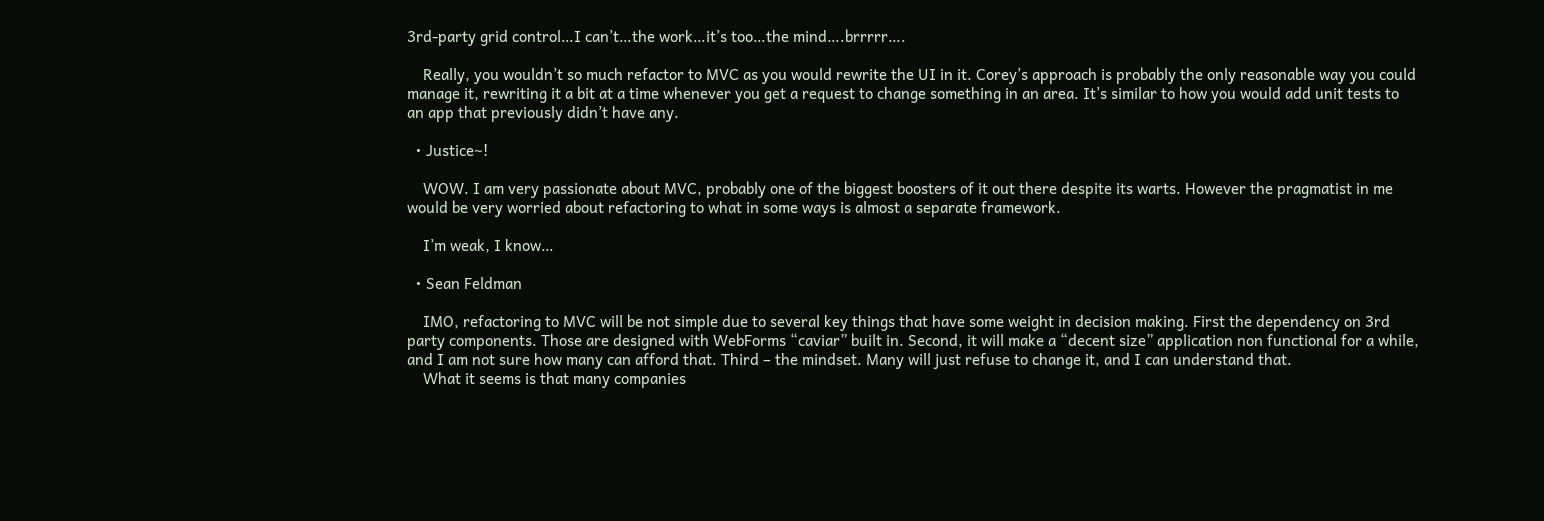3rd-party grid control…I can’t…the work…it’s too…the mind….brrrrr….

    Really, you wouldn’t so much refactor to MVC as you would rewrite the UI in it. Corey’s approach is probably the only reasonable way you could manage it, rewriting it a bit at a time whenever you get a request to change something in an area. It’s similar to how you would add unit tests to an app that previously didn’t have any.

  • Justice~!

    WOW. I am very passionate about MVC, probably one of the biggest boosters of it out there despite its warts. However the pragmatist in me would be very worried about refactoring to what in some ways is almost a separate framework.

    I’m weak, I know…

  • Sean Feldman

    IMO, refactoring to MVC will be not simple due to several key things that have some weight in decision making. First the dependency on 3rd party components. Those are designed with WebForms “caviar” built in. Second, it will make a “decent size” application non functional for a while, and I am not sure how many can afford that. Third – the mindset. Many will just refuse to change it, and I can understand that.
    What it seems is that many companies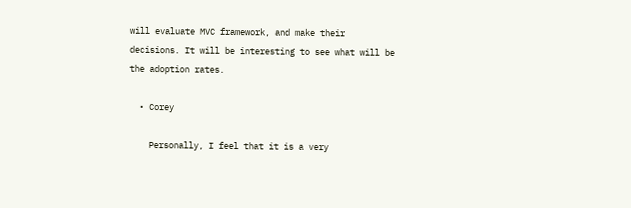will evaluate MVC framework, and make their decisions. It will be interesting to see what will be the adoption rates.

  • Corey

    Personally, I feel that it is a very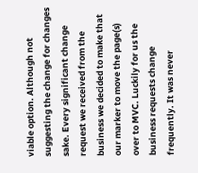viable option. Although not suggesting the change for changes sake. Every significant change request we received from the business we decided to make that our marker to move the page(s) over to MVC. Luckily for us the business requests change frequently. It was never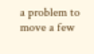a problem to move a few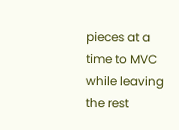pieces at a time to MVC while leaving the rest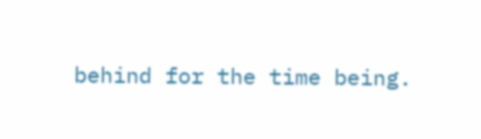behind for the time being.